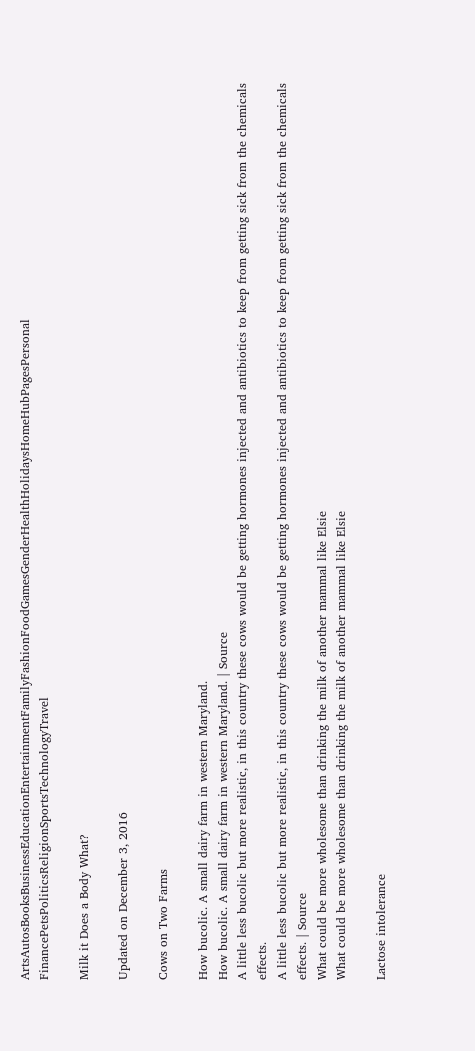ArtsAutosBooksBusinessEducationEntertainmentFamilyFashionFoodGamesGenderHealthHolidaysHomeHubPagesPersonal FinancePetsPoliticsReligionSportsTechnologyTravel

Milk it Does a Body What?

Updated on December 3, 2016

Cows on Two Farms

How bucolic. A small dairy farm in western Maryland.
How bucolic. A small dairy farm in western Maryland. | Source
A little less bucolic but more realistic, in this country these cows would be getting hormones injected and antibiotics to keep from getting sick from the chemicals effects.
A little less bucolic but more realistic, in this country these cows would be getting hormones injected and antibiotics to keep from getting sick from the chemicals effects. | Source
What could be more wholesome than drinking the milk of another mammal like Elsie
What could be more wholesome than drinking the milk of another mammal like Elsie

Lactose intolerance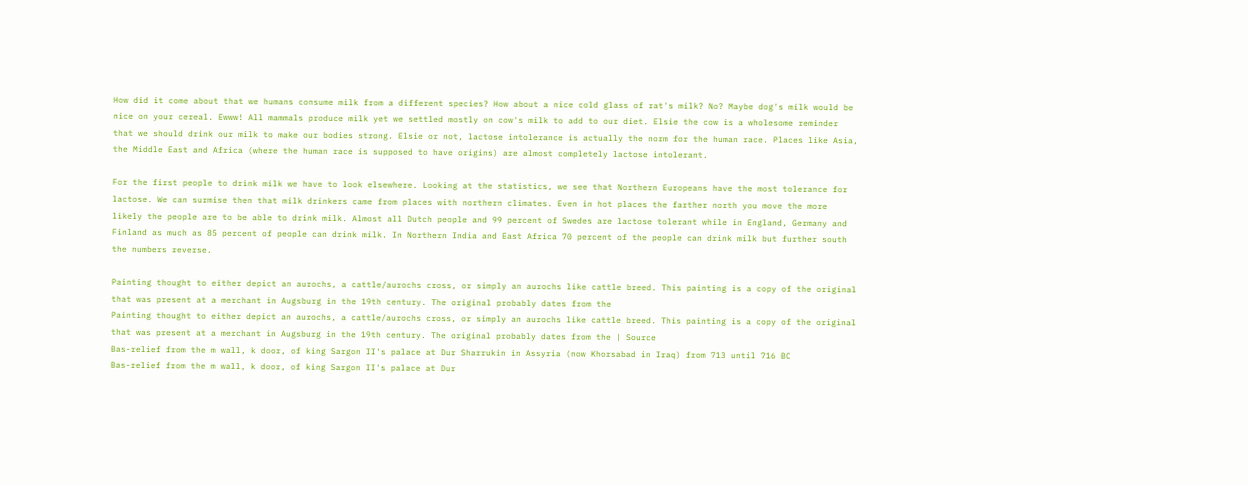How did it come about that we humans consume milk from a different species? How about a nice cold glass of rat's milk? No? Maybe dog's milk would be nice on your cereal. Ewww! All mammals produce milk yet we settled mostly on cow's milk to add to our diet. Elsie the cow is a wholesome reminder that we should drink our milk to make our bodies strong. Elsie or not, lactose intolerance is actually the norm for the human race. Places like Asia, the Middle East and Africa (where the human race is supposed to have origins) are almost completely lactose intolerant.

For the first people to drink milk we have to look elsewhere. Looking at the statistics, we see that Northern Europeans have the most tolerance for lactose. We can surmise then that milk drinkers came from places with northern climates. Even in hot places the farther north you move the more likely the people are to be able to drink milk. Almost all Dutch people and 99 percent of Swedes are lactose tolerant while in England, Germany and Finland as much as 85 percent of people can drink milk. In Northern India and East Africa 70 percent of the people can drink milk but further south the numbers reverse.

Painting thought to either depict an aurochs, a cattle/aurochs cross, or simply an aurochs like cattle breed. This painting is a copy of the original that was present at a merchant in Augsburg in the 19th century. The original probably dates from the
Painting thought to either depict an aurochs, a cattle/aurochs cross, or simply an aurochs like cattle breed. This painting is a copy of the original that was present at a merchant in Augsburg in the 19th century. The original probably dates from the | Source
Bas-relief from the m wall, k door, of king Sargon II's palace at Dur Sharrukin in Assyria (now Khorsabad in Iraq) from 713 until 716 BC
Bas-relief from the m wall, k door, of king Sargon II's palace at Dur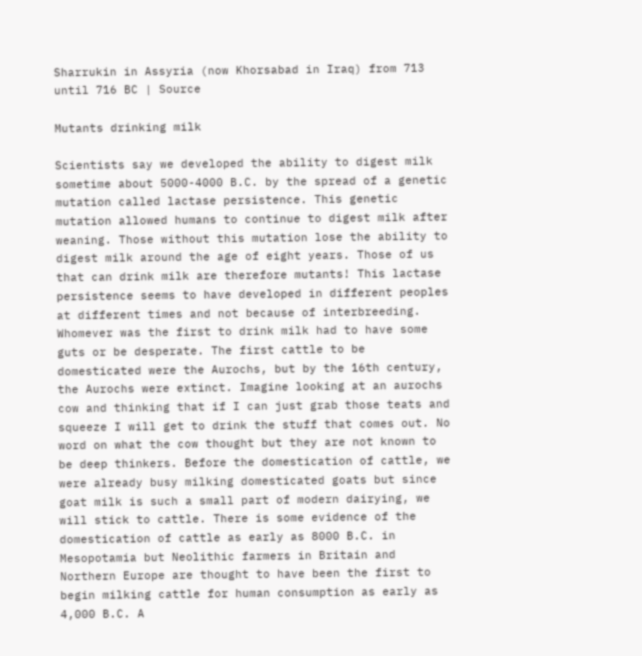Sharrukin in Assyria (now Khorsabad in Iraq) from 713 until 716 BC | Source

Mutants drinking milk

Scientists say we developed the ability to digest milk sometime about 5000-4000 B.C. by the spread of a genetic mutation called lactase persistence. This genetic mutation allowed humans to continue to digest milk after weaning. Those without this mutation lose the ability to digest milk around the age of eight years. Those of us that can drink milk are therefore mutants! This lactase persistence seems to have developed in different peoples at different times and not because of interbreeding.
Whomever was the first to drink milk had to have some guts or be desperate. The first cattle to be domesticated were the Aurochs, but by the 16th century, the Aurochs were extinct. Imagine looking at an aurochs cow and thinking that if I can just grab those teats and squeeze I will get to drink the stuff that comes out. No word on what the cow thought but they are not known to be deep thinkers. Before the domestication of cattle, we were already busy milking domesticated goats but since goat milk is such a small part of modern dairying, we will stick to cattle. There is some evidence of the domestication of cattle as early as 8000 B.C. in Mesopotamia but Neolithic farmers in Britain and Northern Europe are thought to have been the first to begin milking cattle for human consumption as early as 4,000 B.C. A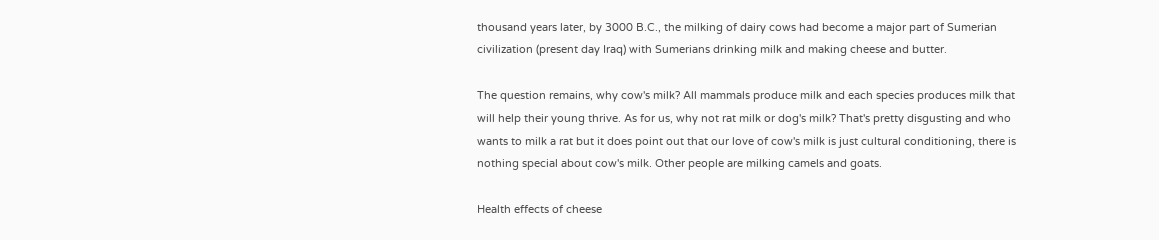thousand years later, by 3000 B.C., the milking of dairy cows had become a major part of Sumerian civilization (present day Iraq) with Sumerians drinking milk and making cheese and butter.

The question remains, why cow's milk? All mammals produce milk and each species produces milk that will help their young thrive. As for us, why not rat milk or dog's milk? That's pretty disgusting and who wants to milk a rat but it does point out that our love of cow's milk is just cultural conditioning, there is nothing special about cow's milk. Other people are milking camels and goats.

Health effects of cheese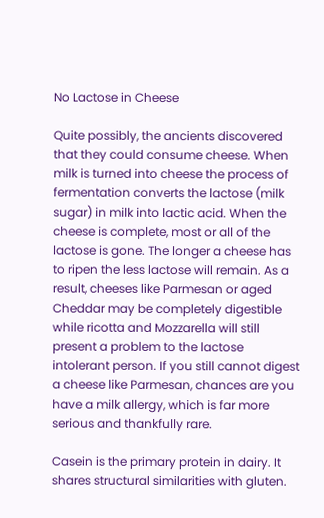No Lactose in Cheese

Quite possibly, the ancients discovered that they could consume cheese. When milk is turned into cheese the process of fermentation converts the lactose (milk sugar) in milk into lactic acid. When the cheese is complete, most or all of the lactose is gone. The longer a cheese has to ripen the less lactose will remain. As a result, cheeses like Parmesan or aged Cheddar may be completely digestible while ricotta and Mozzarella will still present a problem to the lactose intolerant person. If you still cannot digest a cheese like Parmesan, chances are you have a milk allergy, which is far more serious and thankfully rare.

Casein is the primary protein in dairy. It shares structural similarities with gluten.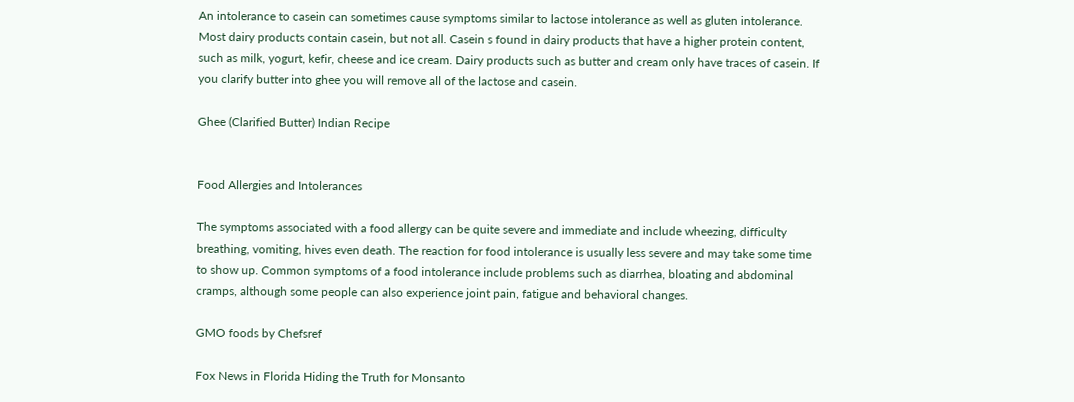An intolerance to casein can sometimes cause symptoms similar to lactose intolerance as well as gluten intolerance. Most dairy products contain casein, but not all. Casein s found in dairy products that have a higher protein content, such as milk, yogurt, kefir, cheese and ice cream. Dairy products such as butter and cream only have traces of casein. If you clarify butter into ghee you will remove all of the lactose and casein.

Ghee (Clarified Butter) Indian Recipe


Food Allergies and Intolerances

The symptoms associated with a food allergy can be quite severe and immediate and include wheezing, difficulty breathing, vomiting, hives even death. The reaction for food intolerance is usually less severe and may take some time to show up. Common symptoms of a food intolerance include problems such as diarrhea, bloating and abdominal cramps, although some people can also experience joint pain, fatigue and behavioral changes.

GMO foods by Chefsref

Fox News in Florida Hiding the Truth for Monsanto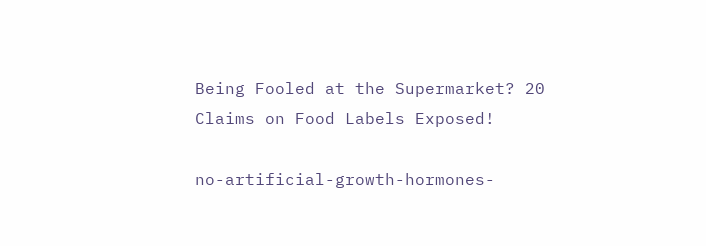Being Fooled at the Supermarket? 20 Claims on Food Labels Exposed!

no-artificial-growth-hormones-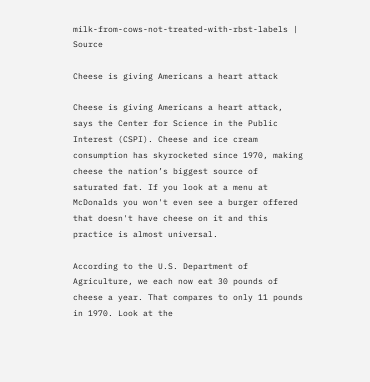milk-from-cows-not-treated-with-rbst-labels | Source

Cheese is giving Americans a heart attack

Cheese is giving Americans a heart attack, says the Center for Science in the Public Interest (CSPI). Cheese and ice cream consumption has skyrocketed since 1970, making cheese the nation’s biggest source of saturated fat. If you look at a menu at McDonalds you won't even see a burger offered that doesn't have cheese on it and this practice is almost universal.

According to the U.S. Department of Agriculture, we each now eat 30 pounds of cheese a year. That compares to only 11 pounds in 1970. Look at the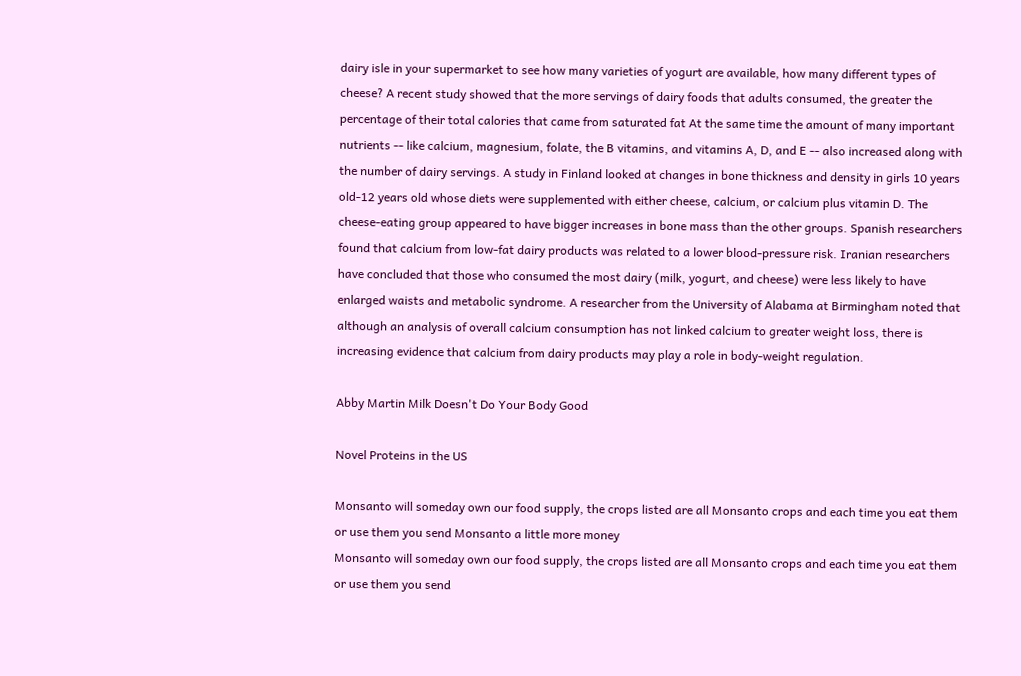dairy isle in your supermarket to see how many varieties of yogurt are available, how many different types of cheese? A recent study showed that the more servings of dairy foods that adults consumed, the greater the percentage of their total calories that came from saturated fat At the same time the amount of many important nutrients -- like calcium, magnesium, folate, the B vitamins, and vitamins A, D, and E -- also increased along with the number of dairy servings. A study in Finland looked at changes in bone thickness and density in girls 10 years old-12 years old whose diets were supplemented with either cheese, calcium, or calcium plus vitamin D. The cheese-eating group appeared to have bigger increases in bone mass than the other groups. Spanish researchers found that calcium from low-fat dairy products was related to a lower blood-pressure risk. Iranian researchers have concluded that those who consumed the most dairy (milk, yogurt, and cheese) were less likely to have enlarged waists and metabolic syndrome. A researcher from the University of Alabama at Birmingham noted that although an analysis of overall calcium consumption has not linked calcium to greater weight loss, there is increasing evidence that calcium from dairy products may play a role in body-weight regulation.

Abby Martin Milk Doesn't Do Your Body Good

Novel Proteins in the US

Monsanto will someday own our food supply, the crops listed are all Monsanto crops and each time you eat them or use them you send Monsanto a little more money
Monsanto will someday own our food supply, the crops listed are all Monsanto crops and each time you eat them or use them you send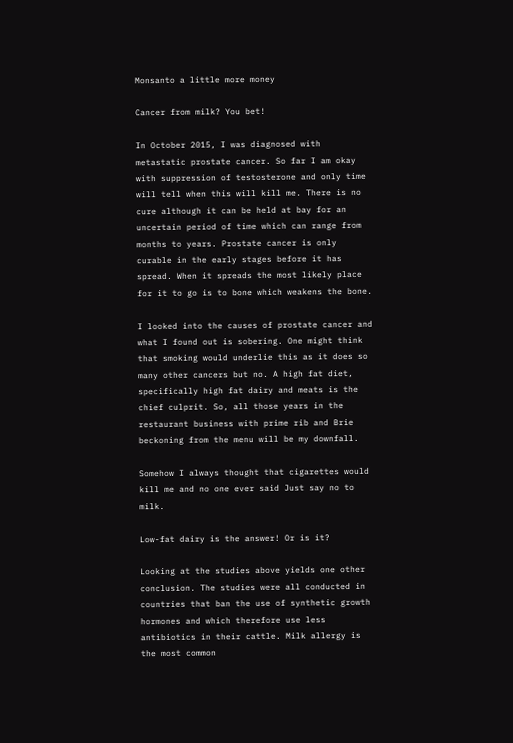Monsanto a little more money

Cancer from milk? You bet!

In October 2015, I was diagnosed with metastatic prostate cancer. So far I am okay with suppression of testosterone and only time will tell when this will kill me. There is no cure although it can be held at bay for an uncertain period of time which can range from months to years. Prostate cancer is only curable in the early stages before it has spread. When it spreads the most likely place for it to go is to bone which weakens the bone.

I looked into the causes of prostate cancer and what I found out is sobering. One might think that smoking would underlie this as it does so many other cancers but no. A high fat diet, specifically high fat dairy and meats is the chief culprit. So, all those years in the restaurant business with prime rib and Brie beckoning from the menu will be my downfall.

Somehow I always thought that cigarettes would kill me and no one ever said Just say no to milk.

Low-fat dairy is the answer! Or is it?

Looking at the studies above yields one other conclusion. The studies were all conducted in countries that ban the use of synthetic growth hormones and which therefore use less antibiotics in their cattle. Milk allergy is the most common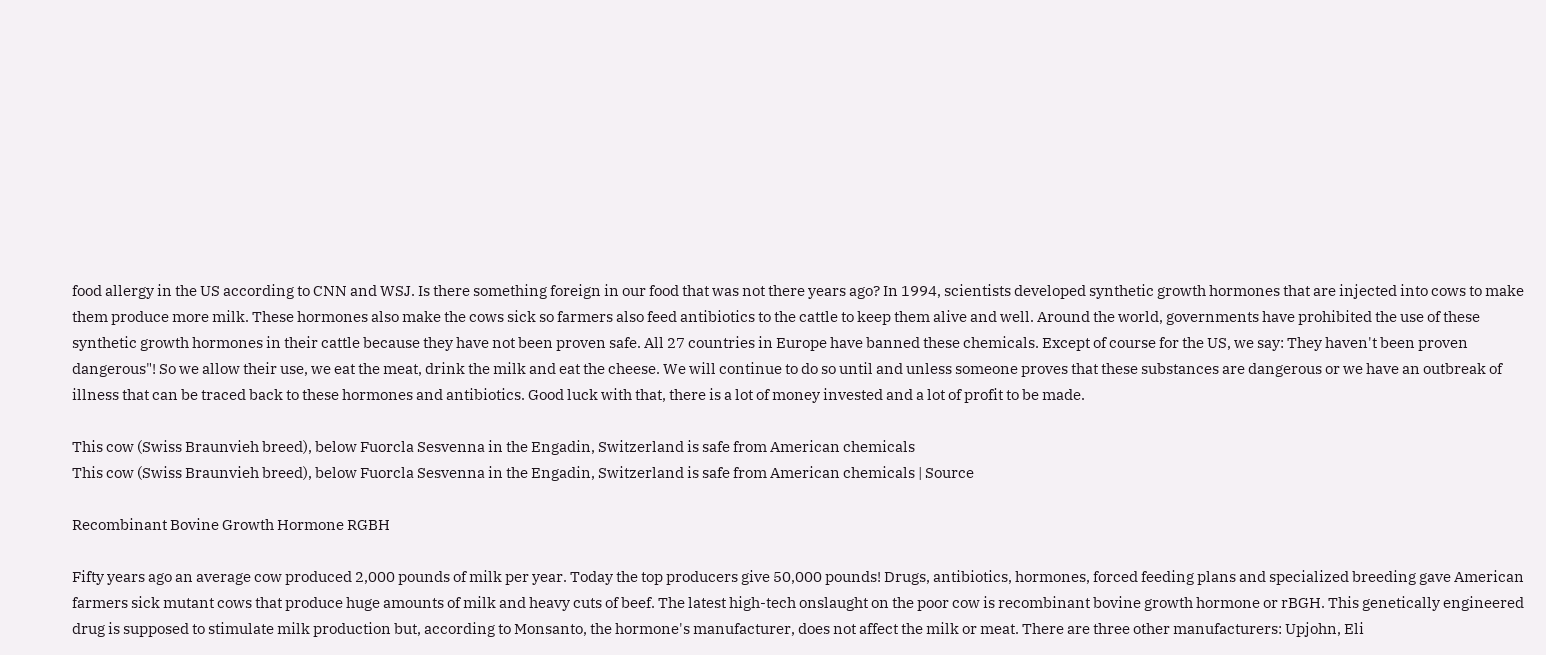food allergy in the US according to CNN and WSJ. Is there something foreign in our food that was not there years ago? In 1994, scientists developed synthetic growth hormones that are injected into cows to make them produce more milk. These hormones also make the cows sick so farmers also feed antibiotics to the cattle to keep them alive and well. Around the world, governments have prohibited the use of these synthetic growth hormones in their cattle because they have not been proven safe. All 27 countries in Europe have banned these chemicals. Except of course for the US, we say: They haven't been proven dangerous"! So we allow their use, we eat the meat, drink the milk and eat the cheese. We will continue to do so until and unless someone proves that these substances are dangerous or we have an outbreak of illness that can be traced back to these hormones and antibiotics. Good luck with that, there is a lot of money invested and a lot of profit to be made.

This cow (Swiss Braunvieh breed), below Fuorcla Sesvenna in the Engadin, Switzerland is safe from American chemicals
This cow (Swiss Braunvieh breed), below Fuorcla Sesvenna in the Engadin, Switzerland is safe from American chemicals | Source

Recombinant Bovine Growth Hormone RGBH

Fifty years ago an average cow produced 2,000 pounds of milk per year. Today the top producers give 50,000 pounds! Drugs, antibiotics, hormones, forced feeding plans and specialized breeding gave American farmers sick mutant cows that produce huge amounts of milk and heavy cuts of beef. The latest high-tech onslaught on the poor cow is recombinant bovine growth hormone or rBGH. This genetically engineered drug is supposed to stimulate milk production but, according to Monsanto, the hormone's manufacturer, does not affect the milk or meat. There are three other manufacturers: Upjohn, Eli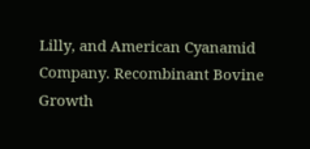Lilly, and American Cyanamid Company. Recombinant Bovine Growth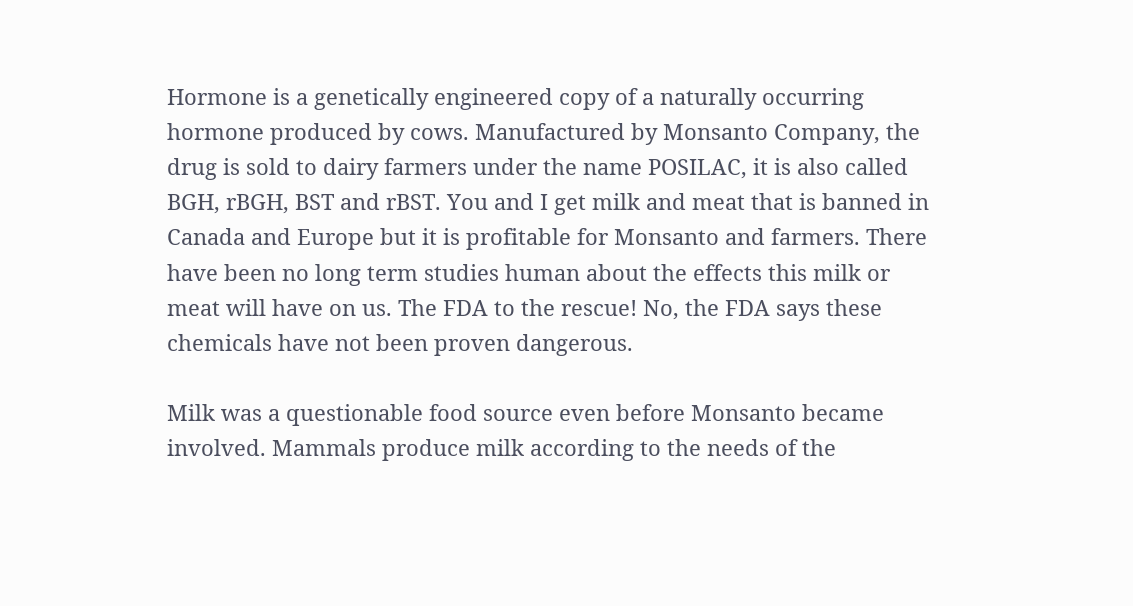Hormone is a genetically engineered copy of a naturally occurring hormone produced by cows. Manufactured by Monsanto Company, the drug is sold to dairy farmers under the name POSILAC, it is also called BGH, rBGH, BST and rBST. You and I get milk and meat that is banned in Canada and Europe but it is profitable for Monsanto and farmers. There have been no long term studies human about the effects this milk or meat will have on us. The FDA to the rescue! No, the FDA says these chemicals have not been proven dangerous.

Milk was a questionable food source even before Monsanto became involved. Mammals produce milk according to the needs of the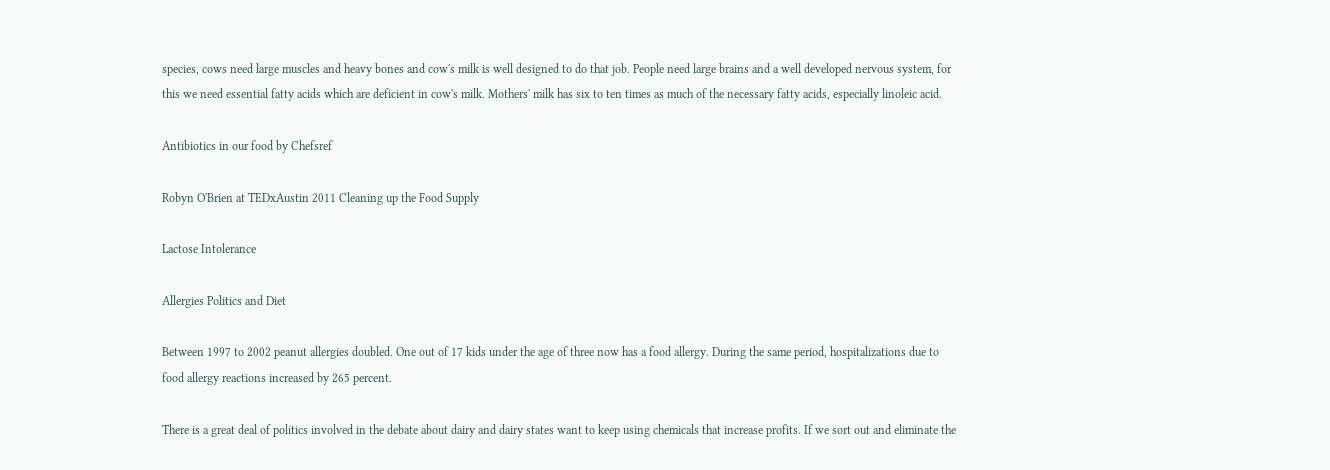species, cows need large muscles and heavy bones and cow's milk is well designed to do that job. People need large brains and a well developed nervous system, for this we need essential fatty acids which are deficient in cow's milk. Mothers' milk has six to ten times as much of the necessary fatty acids, especially linoleic acid.

Antibiotics in our food by Chefsref

Robyn O'Brien at TEDxAustin 2011 Cleaning up the Food Supply

Lactose Intolerance

Allergies Politics and Diet

Between 1997 to 2002 peanut allergies doubled. One out of 17 kids under the age of three now has a food allergy. During the same period, hospitalizations due to food allergy reactions increased by 265 percent.

There is a great deal of politics involved in the debate about dairy and dairy states want to keep using chemicals that increase profits. If we sort out and eliminate the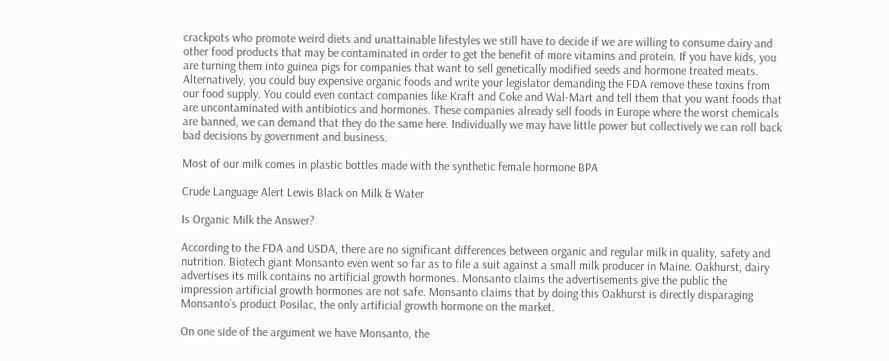crackpots who promote weird diets and unattainable lifestyles we still have to decide if we are willing to consume dairy and other food products that may be contaminated in order to get the benefit of more vitamins and protein. If you have kids, you are turning them into guinea pigs for companies that want to sell genetically modified seeds and hormone treated meats. Alternatively, you could buy expensive organic foods and write your legislator demanding the FDA remove these toxins from our food supply. You could even contact companies like Kraft and Coke and Wal-Mart and tell them that you want foods that are uncontaminated with antibiotics and hormones. These companies already sell foods in Europe where the worst chemicals are banned, we can demand that they do the same here. Individually we may have little power but collectively we can roll back bad decisions by government and business.

Most of our milk comes in plastic bottles made with the synthetic female hormone BPA

Crude Language Alert Lewis Black on Milk & Water

Is Organic Milk the Answer?

According to the FDA and USDA, there are no significant differences between organic and regular milk in quality, safety and nutrition. Biotech giant Monsanto even went so far as to file a suit against a small milk producer in Maine. Oakhurst, dairy advertises its milk contains no artificial growth hormones. Monsanto claims the advertisements give the public the impression artificial growth hormones are not safe. Monsanto claims that by doing this Oakhurst is directly disparaging Monsanto’s product Posilac, the only artificial growth hormone on the market.

On one side of the argument we have Monsanto, the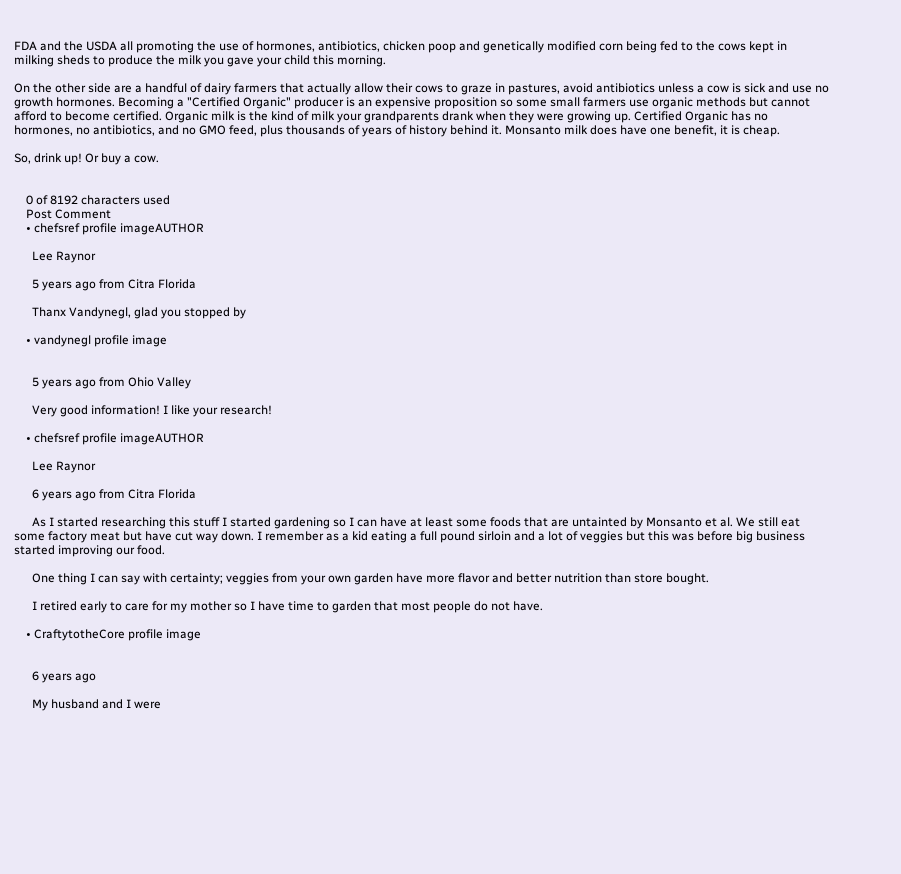FDA and the USDA all promoting the use of hormones, antibiotics, chicken poop and genetically modified corn being fed to the cows kept in milking sheds to produce the milk you gave your child this morning.

On the other side are a handful of dairy farmers that actually allow their cows to graze in pastures, avoid antibiotics unless a cow is sick and use no growth hormones. Becoming a "Certified Organic" producer is an expensive proposition so some small farmers use organic methods but cannot afford to become certified. Organic milk is the kind of milk your grandparents drank when they were growing up. Certified Organic has no hormones, no antibiotics, and no GMO feed, plus thousands of years of history behind it. Monsanto milk does have one benefit, it is cheap.

So, drink up! Or buy a cow.


    0 of 8192 characters used
    Post Comment
    • chefsref profile imageAUTHOR

      Lee Raynor

      5 years ago from Citra Florida

      Thanx Vandynegl, glad you stopped by

    • vandynegl profile image


      5 years ago from Ohio Valley

      Very good information! I like your research!

    • chefsref profile imageAUTHOR

      Lee Raynor

      6 years ago from Citra Florida

      As I started researching this stuff I started gardening so I can have at least some foods that are untainted by Monsanto et al. We still eat some factory meat but have cut way down. I remember as a kid eating a full pound sirloin and a lot of veggies but this was before big business started improving our food.

      One thing I can say with certainty; veggies from your own garden have more flavor and better nutrition than store bought.

      I retired early to care for my mother so I have time to garden that most people do not have.

    • CraftytotheCore profile image


      6 years ago

      My husband and I were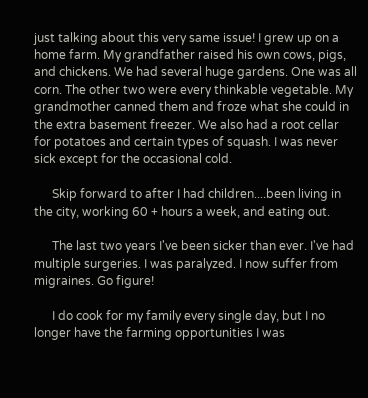just talking about this very same issue! I grew up on a home farm. My grandfather raised his own cows, pigs, and chickens. We had several huge gardens. One was all corn. The other two were every thinkable vegetable. My grandmother canned them and froze what she could in the extra basement freezer. We also had a root cellar for potatoes and certain types of squash. I was never sick except for the occasional cold.

      Skip forward to after I had children....been living in the city, working 60 + hours a week, and eating out.

      The last two years I've been sicker than ever. I've had multiple surgeries. I was paralyzed. I now suffer from migraines. Go figure!

      I do cook for my family every single day, but I no longer have the farming opportunities I was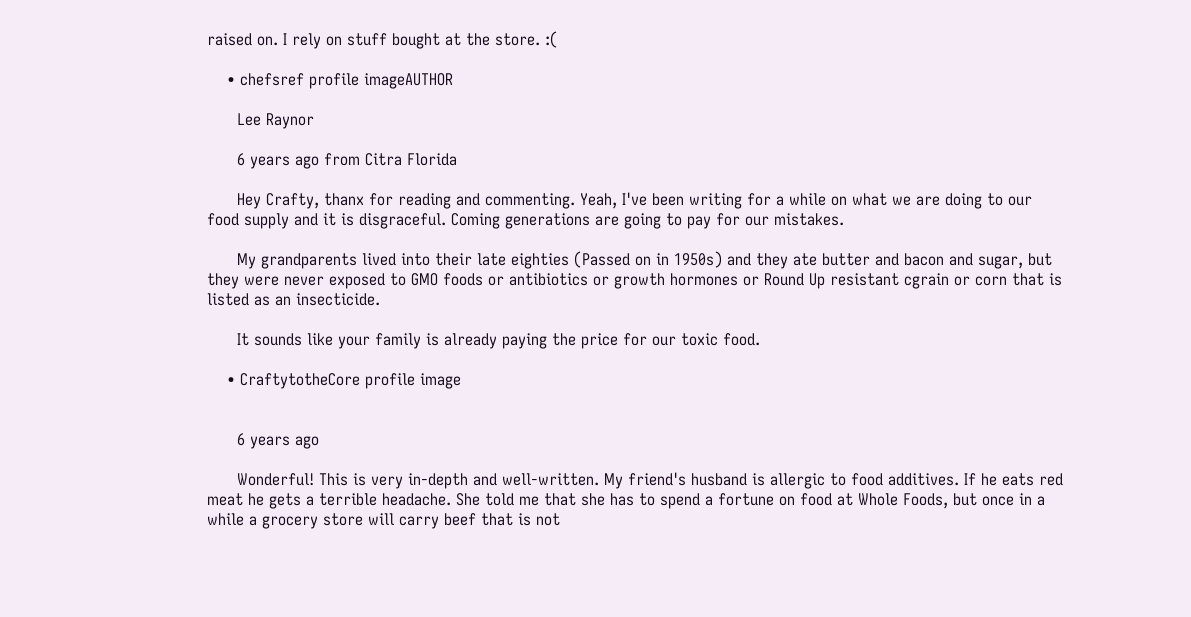raised on. I rely on stuff bought at the store. :(

    • chefsref profile imageAUTHOR

      Lee Raynor

      6 years ago from Citra Florida

      Hey Crafty, thanx for reading and commenting. Yeah, I've been writing for a while on what we are doing to our food supply and it is disgraceful. Coming generations are going to pay for our mistakes.

      My grandparents lived into their late eighties (Passed on in 1950s) and they ate butter and bacon and sugar, but they were never exposed to GMO foods or antibiotics or growth hormones or Round Up resistant cgrain or corn that is listed as an insecticide.

      It sounds like your family is already paying the price for our toxic food.

    • CraftytotheCore profile image


      6 years ago

      Wonderful! This is very in-depth and well-written. My friend's husband is allergic to food additives. If he eats red meat he gets a terrible headache. She told me that she has to spend a fortune on food at Whole Foods, but once in a while a grocery store will carry beef that is not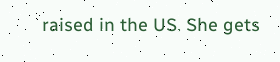raised in the US. She gets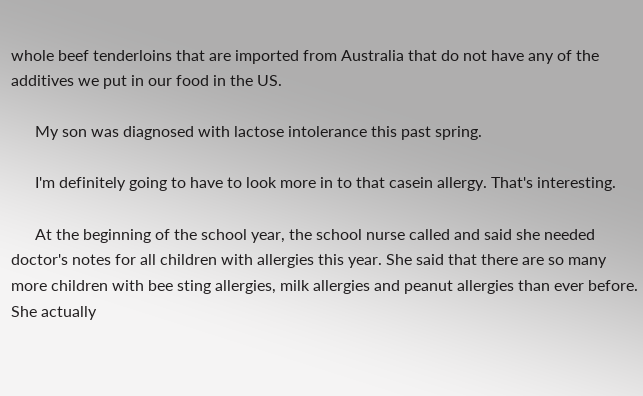whole beef tenderloins that are imported from Australia that do not have any of the additives we put in our food in the US.

      My son was diagnosed with lactose intolerance this past spring.

      I'm definitely going to have to look more in to that casein allergy. That's interesting.

      At the beginning of the school year, the school nurse called and said she needed doctor's notes for all children with allergies this year. She said that there are so many more children with bee sting allergies, milk allergies and peanut allergies than ever before. She actually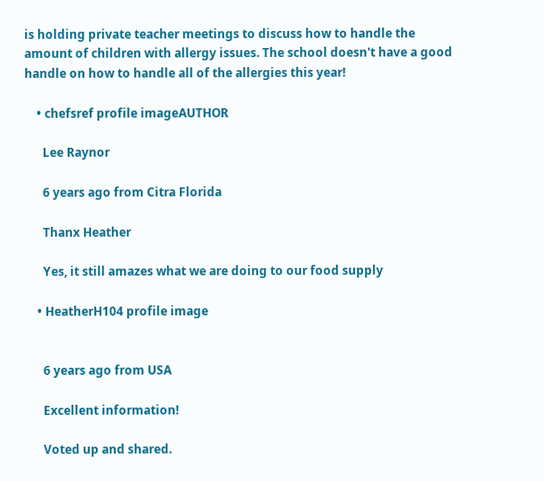is holding private teacher meetings to discuss how to handle the amount of children with allergy issues. The school doesn't have a good handle on how to handle all of the allergies this year!

    • chefsref profile imageAUTHOR

      Lee Raynor

      6 years ago from Citra Florida

      Thanx Heather

      Yes, it still amazes what we are doing to our food supply

    • HeatherH104 profile image


      6 years ago from USA

      Excellent information!

      Voted up and shared.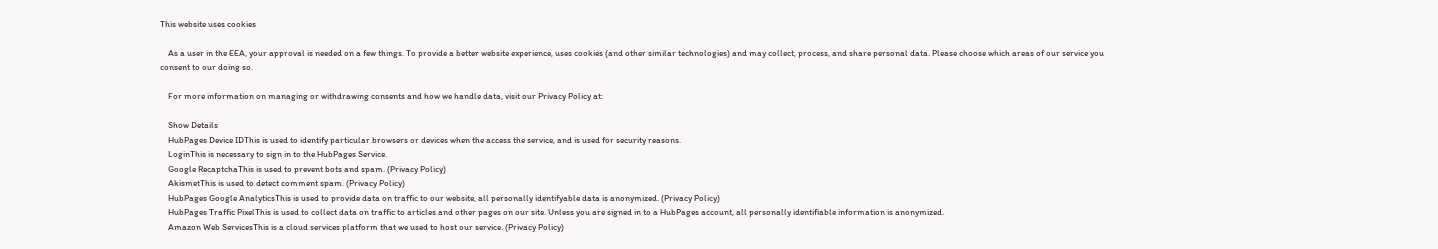This website uses cookies

    As a user in the EEA, your approval is needed on a few things. To provide a better website experience, uses cookies (and other similar technologies) and may collect, process, and share personal data. Please choose which areas of our service you consent to our doing so.

    For more information on managing or withdrawing consents and how we handle data, visit our Privacy Policy at:

    Show Details
    HubPages Device IDThis is used to identify particular browsers or devices when the access the service, and is used for security reasons.
    LoginThis is necessary to sign in to the HubPages Service.
    Google RecaptchaThis is used to prevent bots and spam. (Privacy Policy)
    AkismetThis is used to detect comment spam. (Privacy Policy)
    HubPages Google AnalyticsThis is used to provide data on traffic to our website, all personally identifyable data is anonymized. (Privacy Policy)
    HubPages Traffic PixelThis is used to collect data on traffic to articles and other pages on our site. Unless you are signed in to a HubPages account, all personally identifiable information is anonymized.
    Amazon Web ServicesThis is a cloud services platform that we used to host our service. (Privacy Policy)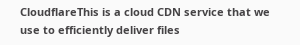CloudflareThis is a cloud CDN service that we use to efficiently deliver files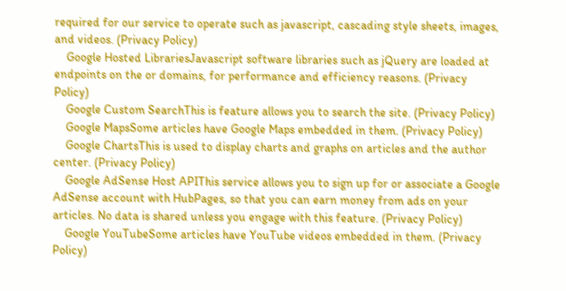required for our service to operate such as javascript, cascading style sheets, images, and videos. (Privacy Policy)
    Google Hosted LibrariesJavascript software libraries such as jQuery are loaded at endpoints on the or domains, for performance and efficiency reasons. (Privacy Policy)
    Google Custom SearchThis is feature allows you to search the site. (Privacy Policy)
    Google MapsSome articles have Google Maps embedded in them. (Privacy Policy)
    Google ChartsThis is used to display charts and graphs on articles and the author center. (Privacy Policy)
    Google AdSense Host APIThis service allows you to sign up for or associate a Google AdSense account with HubPages, so that you can earn money from ads on your articles. No data is shared unless you engage with this feature. (Privacy Policy)
    Google YouTubeSome articles have YouTube videos embedded in them. (Privacy Policy)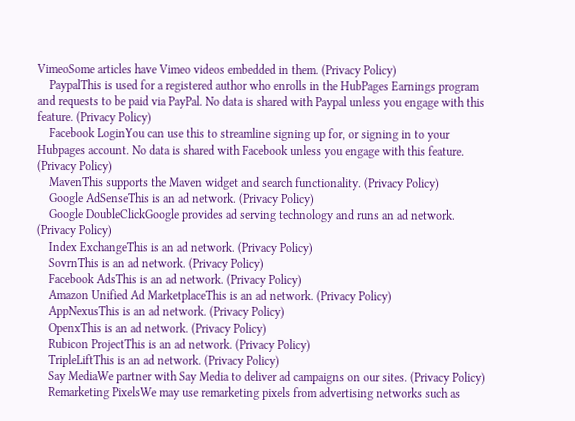VimeoSome articles have Vimeo videos embedded in them. (Privacy Policy)
    PaypalThis is used for a registered author who enrolls in the HubPages Earnings program and requests to be paid via PayPal. No data is shared with Paypal unless you engage with this feature. (Privacy Policy)
    Facebook LoginYou can use this to streamline signing up for, or signing in to your Hubpages account. No data is shared with Facebook unless you engage with this feature. (Privacy Policy)
    MavenThis supports the Maven widget and search functionality. (Privacy Policy)
    Google AdSenseThis is an ad network. (Privacy Policy)
    Google DoubleClickGoogle provides ad serving technology and runs an ad network. (Privacy Policy)
    Index ExchangeThis is an ad network. (Privacy Policy)
    SovrnThis is an ad network. (Privacy Policy)
    Facebook AdsThis is an ad network. (Privacy Policy)
    Amazon Unified Ad MarketplaceThis is an ad network. (Privacy Policy)
    AppNexusThis is an ad network. (Privacy Policy)
    OpenxThis is an ad network. (Privacy Policy)
    Rubicon ProjectThis is an ad network. (Privacy Policy)
    TripleLiftThis is an ad network. (Privacy Policy)
    Say MediaWe partner with Say Media to deliver ad campaigns on our sites. (Privacy Policy)
    Remarketing PixelsWe may use remarketing pixels from advertising networks such as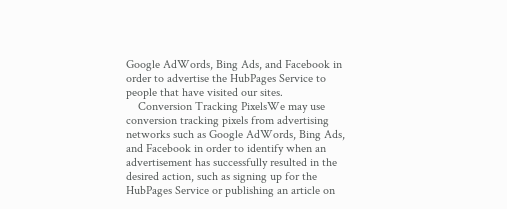Google AdWords, Bing Ads, and Facebook in order to advertise the HubPages Service to people that have visited our sites.
    Conversion Tracking PixelsWe may use conversion tracking pixels from advertising networks such as Google AdWords, Bing Ads, and Facebook in order to identify when an advertisement has successfully resulted in the desired action, such as signing up for the HubPages Service or publishing an article on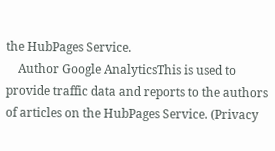the HubPages Service.
    Author Google AnalyticsThis is used to provide traffic data and reports to the authors of articles on the HubPages Service. (Privacy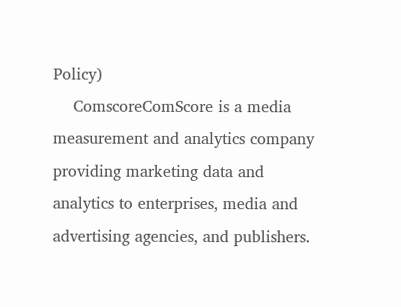Policy)
    ComscoreComScore is a media measurement and analytics company providing marketing data and analytics to enterprises, media and advertising agencies, and publishers.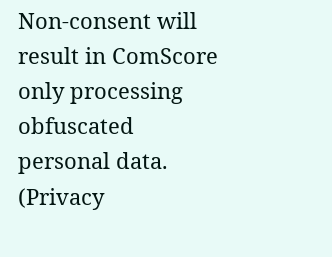Non-consent will result in ComScore only processing obfuscated personal data. (Privacy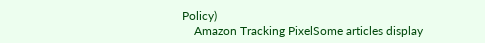Policy)
    Amazon Tracking PixelSome articles display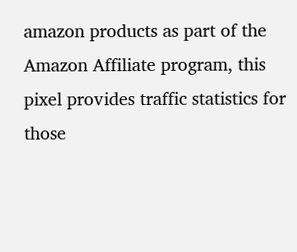amazon products as part of the Amazon Affiliate program, this pixel provides traffic statistics for those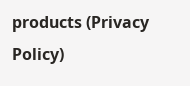products (Privacy Policy)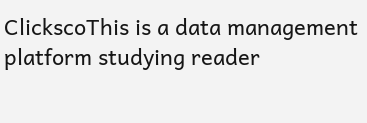ClickscoThis is a data management platform studying reader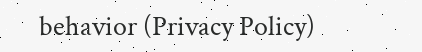behavior (Privacy Policy)